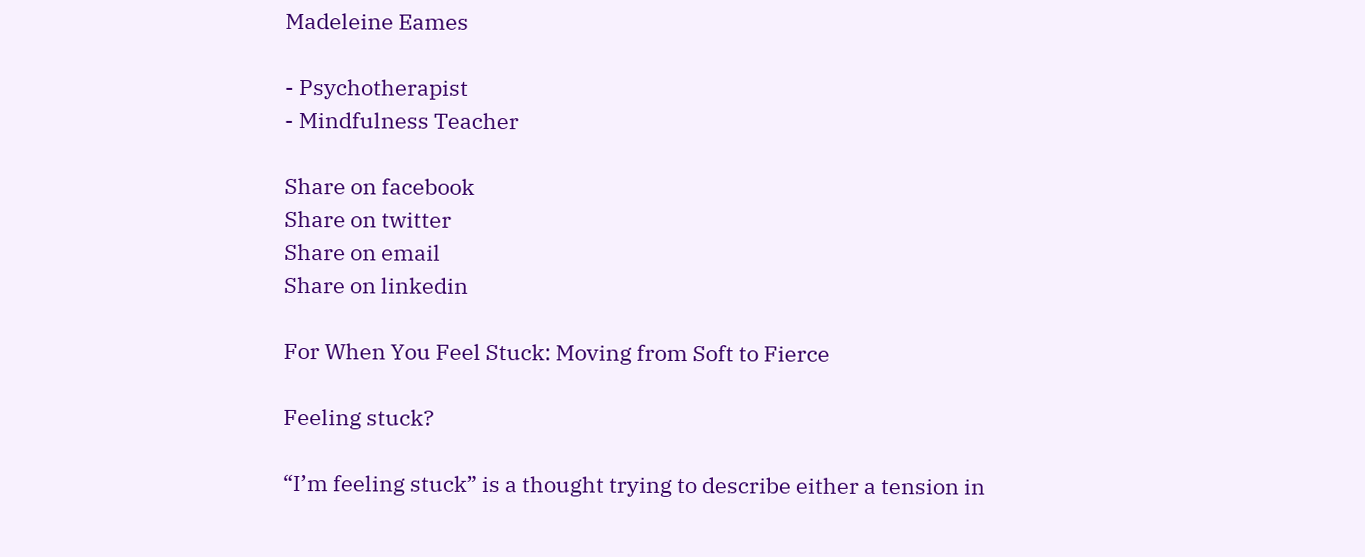Madeleine Eames

- Psychotherapist
- Mindfulness Teacher

Share on facebook
Share on twitter
Share on email
Share on linkedin

For When You Feel Stuck: Moving from Soft to Fierce

Feeling stuck?

“I’m feeling stuck” is a thought trying to describe either a tension in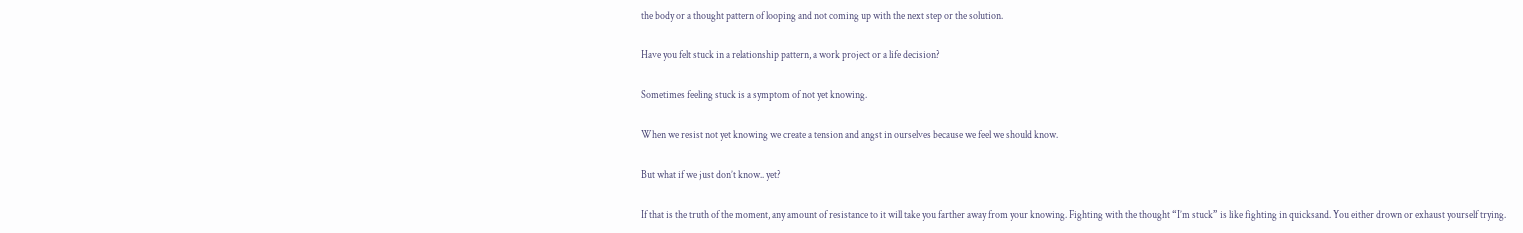the body or a thought pattern of looping and not coming up with the next step or the solution.

Have you felt stuck in a relationship pattern, a work project or a life decision?

Sometimes feeling stuck is a symptom of not yet knowing.

When we resist not yet knowing we create a tension and angst in ourselves because we feel we should know.

But what if we just don’t know.. yet?

If that is the truth of the moment, any amount of resistance to it will take you farther away from your knowing. Fighting with the thought “I’m stuck” is like fighting in quicksand. You either drown or exhaust yourself trying.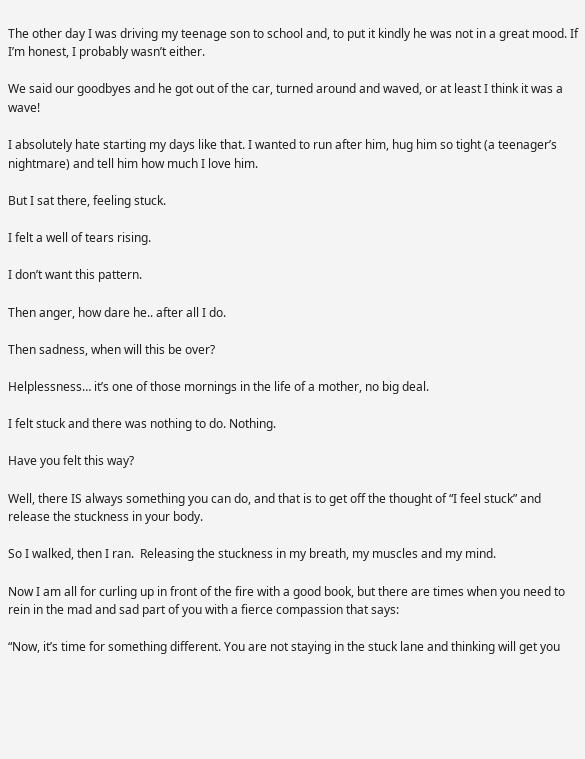The other day I was driving my teenage son to school and, to put it kindly he was not in a great mood. If I’m honest, I probably wasn’t either.

We said our goodbyes and he got out of the car, turned around and waved, or at least I think it was a wave!

I absolutely hate starting my days like that. I wanted to run after him, hug him so tight (a teenager’s nightmare) and tell him how much I love him.

But I sat there, feeling stuck.

I felt a well of tears rising.

I don’t want this pattern.

Then anger, how dare he.. after all I do.

Then sadness, when will this be over?

Helplessness… it’s one of those mornings in the life of a mother, no big deal.

I felt stuck and there was nothing to do. Nothing.

Have you felt this way?

Well, there IS always something you can do, and that is to get off the thought of “I feel stuck” and release the stuckness in your body.

So I walked, then I ran.  Releasing the stuckness in my breath, my muscles and my mind.

Now I am all for curling up in front of the fire with a good book, but there are times when you need to rein in the mad and sad part of you with a fierce compassion that says:

“Now, it’s time for something different. You are not staying in the stuck lane and thinking will get you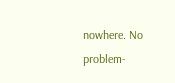nowhere. No problem-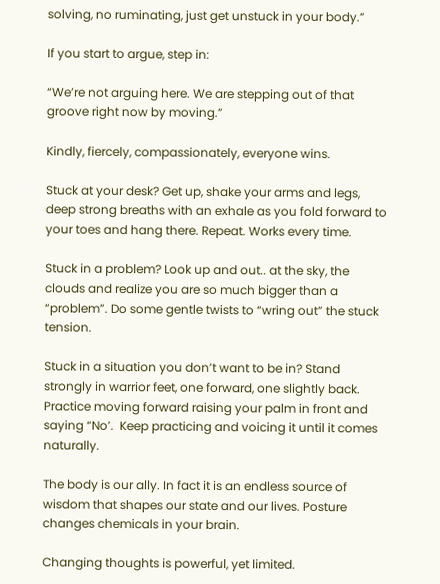solving, no ruminating, just get unstuck in your body.”

If you start to argue, step in:

“We’re not arguing here. We are stepping out of that groove right now by moving.”

Kindly, fiercely, compassionately, everyone wins.

Stuck at your desk? Get up, shake your arms and legs, deep strong breaths with an exhale as you fold forward to your toes and hang there. Repeat. Works every time.

Stuck in a problem? Look up and out.. at the sky, the clouds and realize you are so much bigger than a “problem”. Do some gentle twists to “wring out” the stuck tension.

Stuck in a situation you don’t want to be in? Stand strongly in warrior feet, one forward, one slightly back. Practice moving forward raising your palm in front and saying “No’.  Keep practicing and voicing it until it comes naturally.

The body is our ally. In fact it is an endless source of wisdom that shapes our state and our lives. Posture changes chemicals in your brain.

Changing thoughts is powerful, yet limited.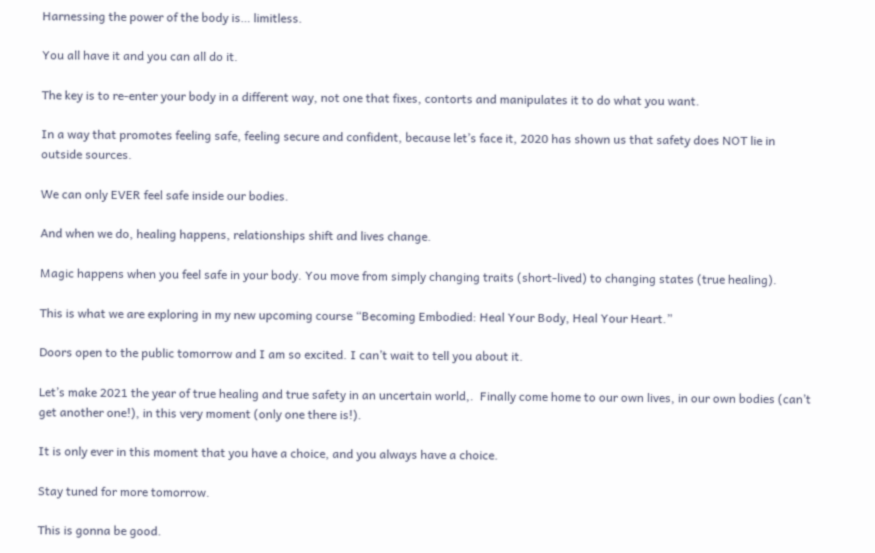Harnessing the power of the body is… limitless.

You all have it and you can all do it.

The key is to re-enter your body in a different way, not one that fixes, contorts and manipulates it to do what you want.

In a way that promotes feeling safe, feeling secure and confident, because let’s face it, 2020 has shown us that safety does NOT lie in outside sources.

We can only EVER feel safe inside our bodies.

And when we do, healing happens, relationships shift and lives change.

Magic happens when you feel safe in your body. You move from simply changing traits (short-lived) to changing states (true healing).

This is what we are exploring in my new upcoming course “Becoming Embodied: Heal Your Body, Heal Your Heart.”

Doors open to the public tomorrow and I am so excited. I can’t wait to tell you about it.

Let’s make 2021 the year of true healing and true safety in an uncertain world,.  Finally come home to our own lives, in our own bodies (can’t get another one!), in this very moment (only one there is!).

It is only ever in this moment that you have a choice, and you always have a choice.

Stay tuned for more tomorrow.

This is gonna be good.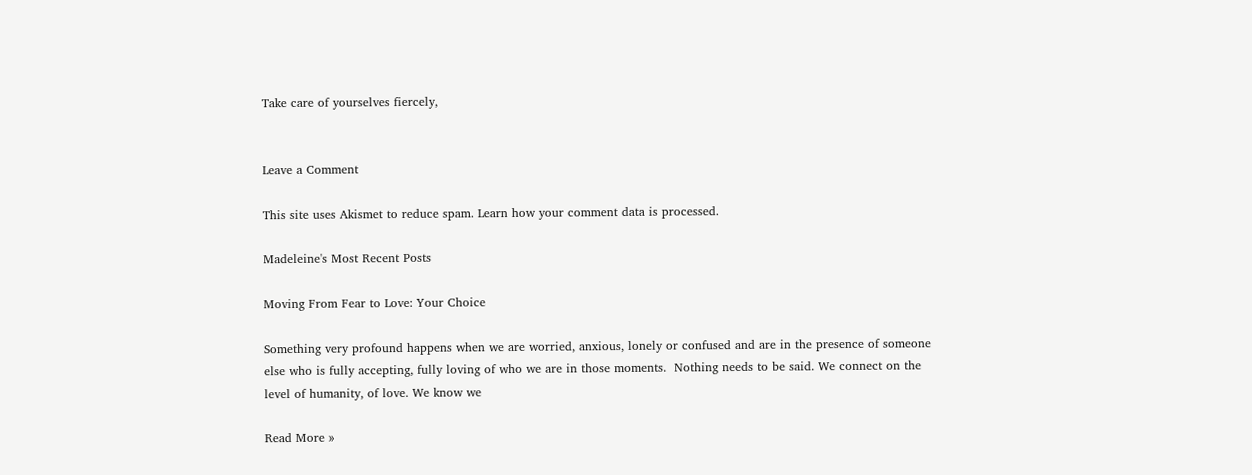Take care of yourselves fiercely,


Leave a Comment

This site uses Akismet to reduce spam. Learn how your comment data is processed.

Madeleine's Most Recent Posts

Moving From Fear to Love: Your Choice

Something very profound happens when we are worried, anxious, lonely or confused and are in the presence of someone else who is fully accepting, fully loving of who we are in those moments.  Nothing needs to be said. We connect on the level of humanity, of love. We know we

Read More »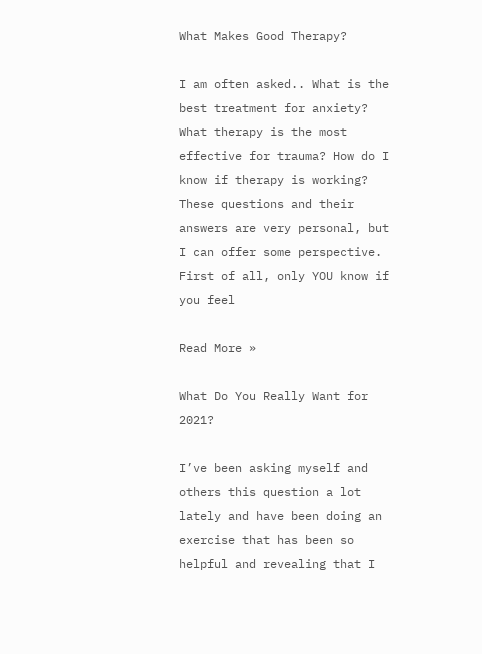What Makes Good Therapy?

I am often asked.. What is the best treatment for anxiety? What therapy is the most effective for trauma? How do I know if therapy is working? These questions and their answers are very personal, but I can offer some perspective.  First of all, only YOU know if you feel

Read More »

What Do You Really Want for 2021?

I’ve been asking myself and others this question a lot lately and have been doing an exercise that has been so helpful and revealing that I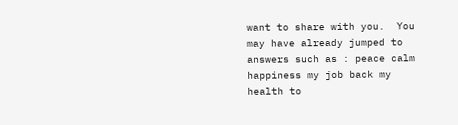want to share with you.  You may have already jumped to answers such as : peace calm happiness my job back my health to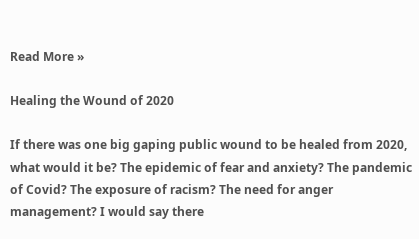Read More »

Healing the Wound of 2020

If there was one big gaping public wound to be healed from 2020, what would it be? The epidemic of fear and anxiety? The pandemic of Covid? The exposure of racism? The need for anger management? I would say there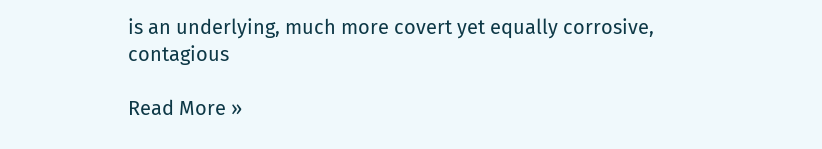is an underlying, much more covert yet equally corrosive, contagious

Read More »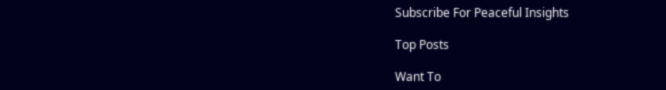Subscribe For Peaceful Insights

Top Posts

Want To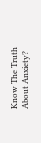Know The Truth About Anxiety?